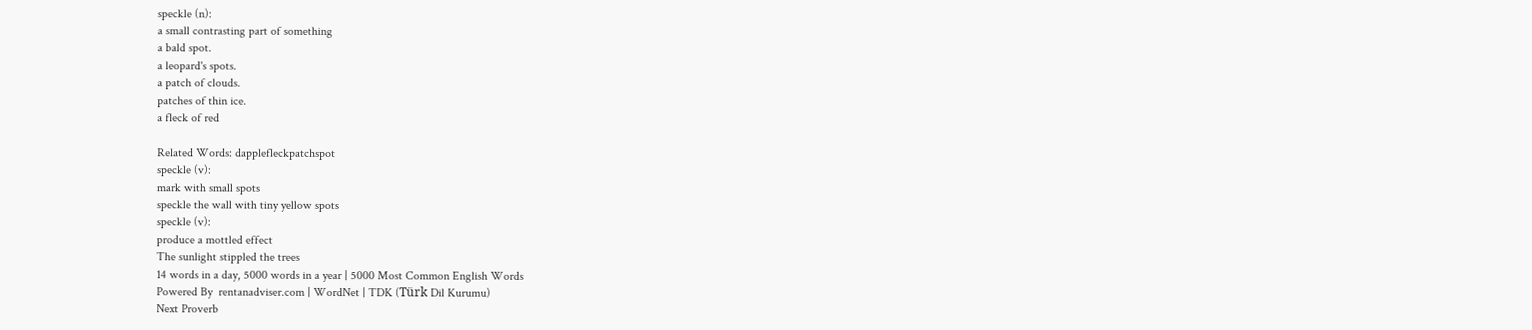speckle (n):
a small contrasting part of something
a bald spot.
a leopard's spots.
a patch of clouds.
patches of thin ice.
a fleck of red

Related Words: dapplefleckpatchspot
speckle (v):
mark with small spots
speckle the wall with tiny yellow spots
speckle (v):
produce a mottled effect
The sunlight stippled the trees
14 words in a day, 5000 words in a year | 5000 Most Common English Words
Powered By  rentanadviser.com | WordNet | TDK (Türk Dil Kurumu)
Next Proverb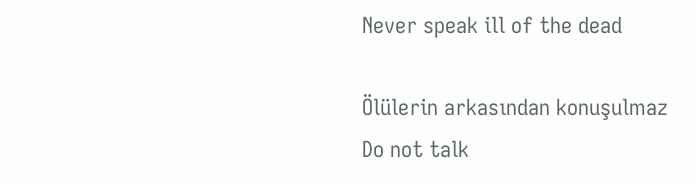Never speak ill of the dead

Ölülerin arkasından konuşulmaz
Do not talk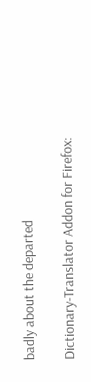badly about the departed

Dictionary-Translator Addon for Firefox: